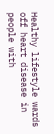Healthy lifestyle wards off heart disease in people with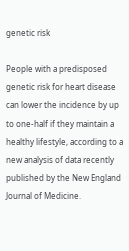genetic risk

People with a predisposed genetic risk for heart disease can lower the incidence by up to one-half if they maintain a healthy lifestyle, according to a new analysis of data recently published by the New England Journal of Medicine.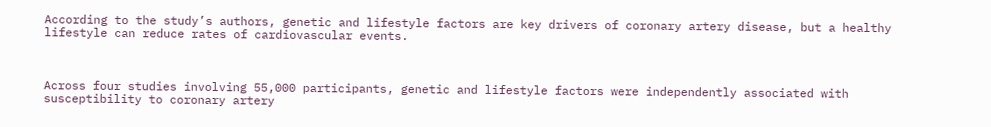According to the study’s authors, genetic and lifestyle factors are key drivers of coronary artery disease, but a healthy lifestyle can reduce rates of cardiovascular events.



Across four studies involving 55,000 participants, genetic and lifestyle factors were independently associated with susceptibility to coronary artery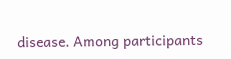disease. Among participants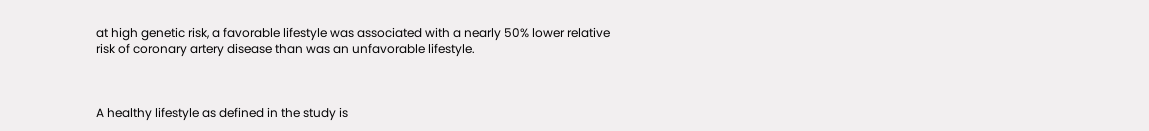at high genetic risk, a favorable lifestyle was associated with a nearly 50% lower relative risk of coronary artery disease than was an unfavorable lifestyle.



A healthy lifestyle as defined in the study is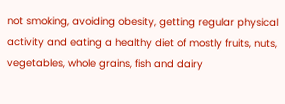not smoking, avoiding obesity, getting regular physical activity and eating a healthy diet of mostly fruits, nuts, vegetables, whole grains, fish and dairy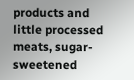products and little processed meats, sugar-sweetened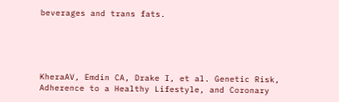beverages and trans fats.





KheraAV, Emdin CA, Drake I, et al. Genetic Risk, Adherence to a Healthy Lifestyle, and Coronary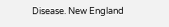Disease. New England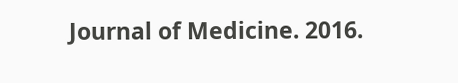Journal of Medicine. 2016.